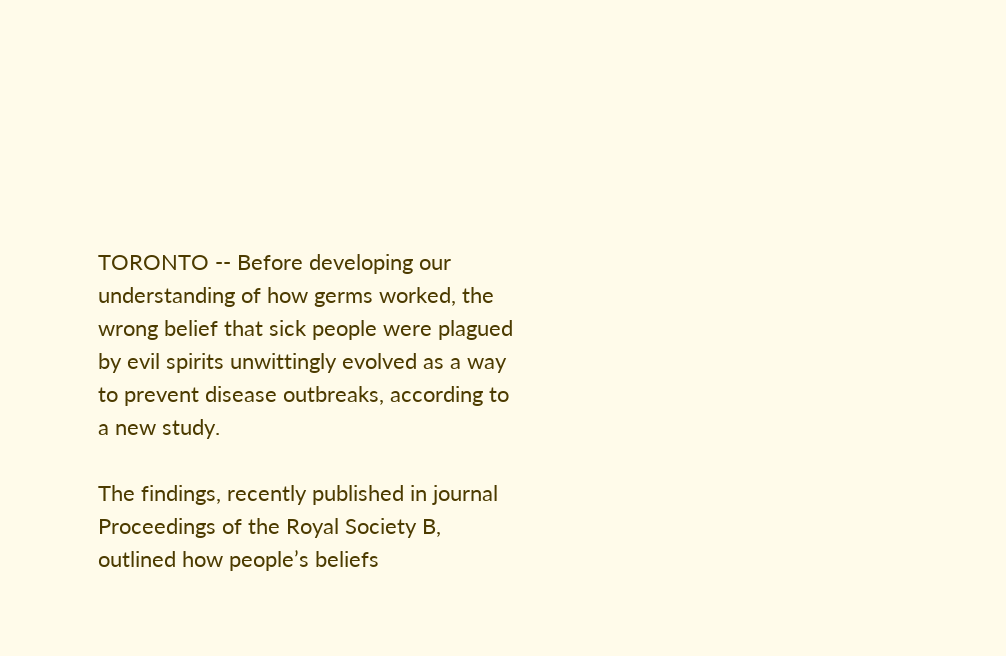TORONTO -- Before developing our understanding of how germs worked, the wrong belief that sick people were plagued by evil spirits unwittingly evolved as a way to prevent disease outbreaks, according to a new study.

The findings, recently published in journal Proceedings of the Royal Society B, outlined how people’s beliefs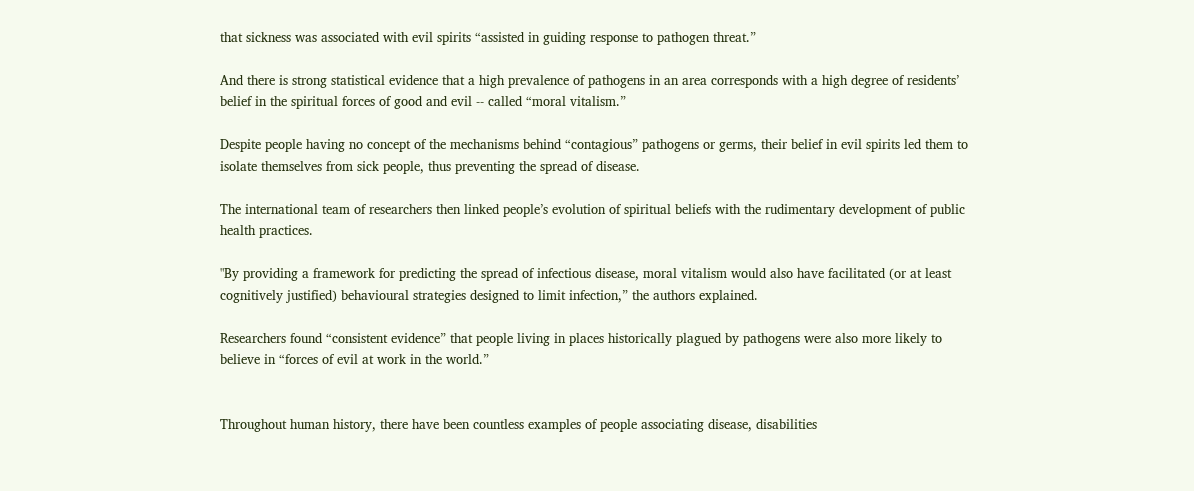that sickness was associated with evil spirits “assisted in guiding response to pathogen threat.”

And there is strong statistical evidence that a high prevalence of pathogens in an area corresponds with a high degree of residents’ belief in the spiritual forces of good and evil -- called “moral vitalism.”

Despite people having no concept of the mechanisms behind “contagious” pathogens or germs, their belief in evil spirits led them to isolate themselves from sick people, thus preventing the spread of disease.

The international team of researchers then linked people’s evolution of spiritual beliefs with the rudimentary development of public health practices.

"By providing a framework for predicting the spread of infectious disease, moral vitalism would also have facilitated (or at least cognitively justified) behavioural strategies designed to limit infection,” the authors explained.

Researchers found “consistent evidence” that people living in places historically plagued by pathogens were also more likely to believe in “forces of evil at work in the world.”


Throughout human history, there have been countless examples of people associating disease, disabilities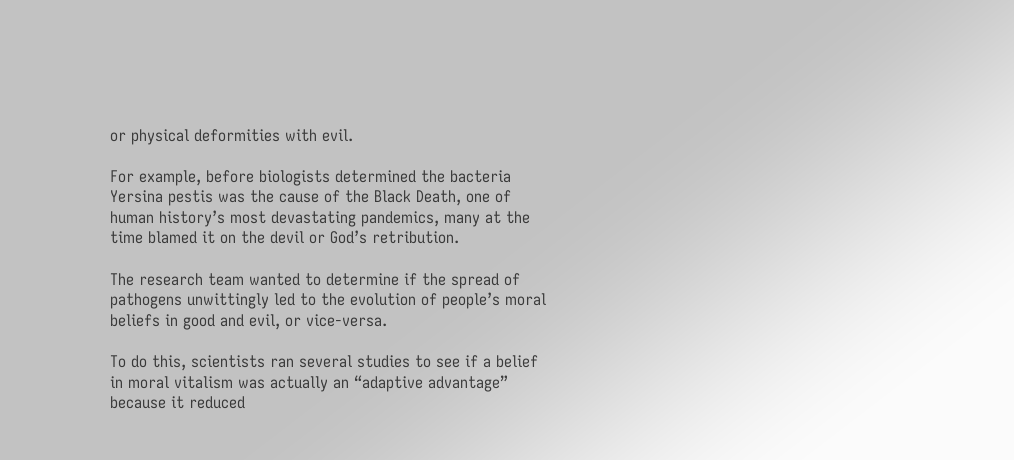or physical deformities with evil.

For example, before biologists determined the bacteria Yersina pestis was the cause of the Black Death, one of human history’s most devastating pandemics, many at the time blamed it on the devil or God’s retribution.

The research team wanted to determine if the spread of pathogens unwittingly led to the evolution of people’s moral beliefs in good and evil, or vice-versa.

To do this, scientists ran several studies to see if a belief in moral vitalism was actually an “adaptive advantage” because it reduced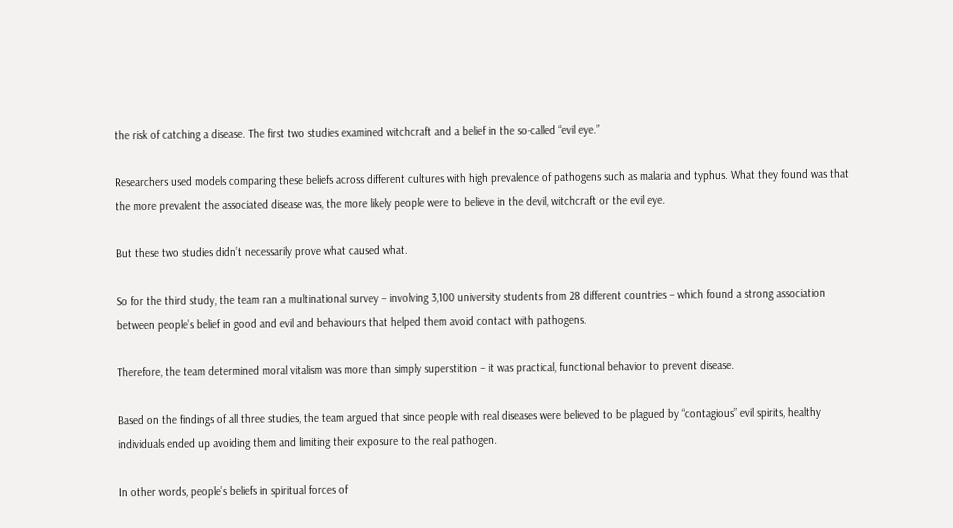the risk of catching a disease. The first two studies examined witchcraft and a belief in the so-called “evil eye.”

Researchers used models comparing these beliefs across different cultures with high prevalence of pathogens such as malaria and typhus. What they found was that the more prevalent the associated disease was, the more likely people were to believe in the devil, witchcraft or the evil eye.

But these two studies didn’t necessarily prove what caused what.

So for the third study, the team ran a multinational survey – involving 3,100 university students from 28 different countries – which found a strong association between people’s belief in good and evil and behaviours that helped them avoid contact with pathogens.

Therefore, the team determined moral vitalism was more than simply superstition – it was practical, functional behavior to prevent disease.

Based on the findings of all three studies, the team argued that since people with real diseases were believed to be plagued by “contagious” evil spirits, healthy individuals ended up avoiding them and limiting their exposure to the real pathogen.

In other words, people’s beliefs in spiritual forces of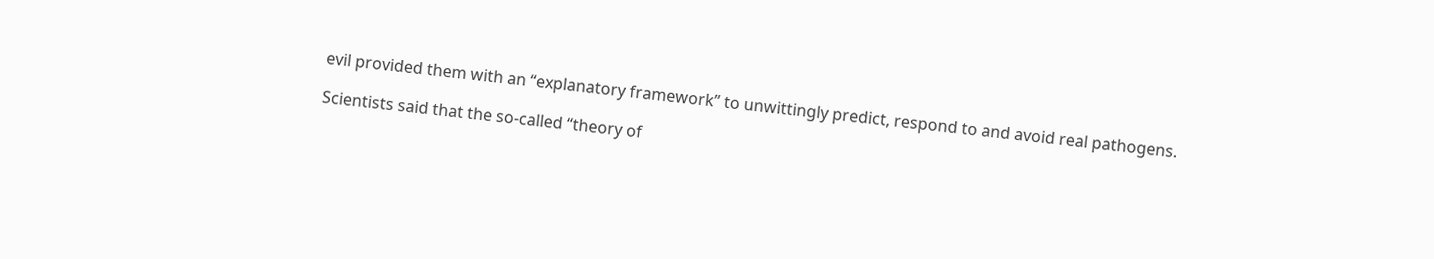evil provided them with an “explanatory framework” to unwittingly predict, respond to and avoid real pathogens.

Scientists said that the so-called “theory of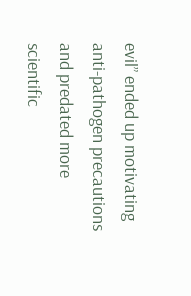evil” ended up motivating anti-pathogen precautions and predated more scientific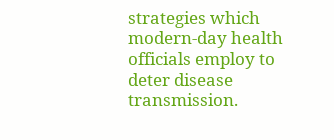strategies which modern-day health officials employ to deter disease transmission.